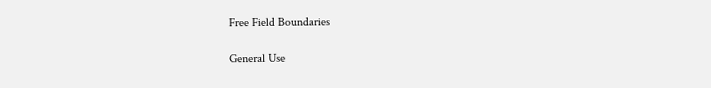Free Field Boundaries

General Use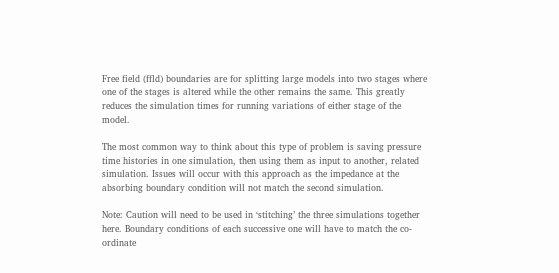Free field (ffld) boundaries are for splitting large models into two stages where one of the stages is altered while the other remains the same. This greatly reduces the simulation times for running variations of either stage of the model.

The most common way to think about this type of problem is saving pressure time histories in one simulation, then using them as input to another, related simulation. Issues will occur with this approach as the impedance at the absorbing boundary condition will not match the second simulation.

Note: Caution will need to be used in ‘stitching’ the three simulations together here. Boundary conditions of each successive one will have to match the co-ordinate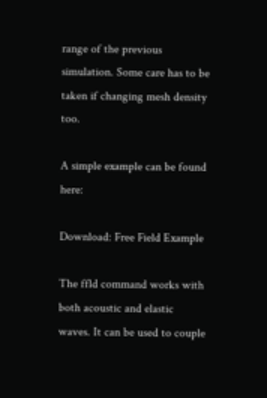range of the previous simulation. Some care has to be taken if changing mesh density too.

A simple example can be found here:

Download: Free Field Example

The ffld command works with both acoustic and elastic waves. It can be used to couple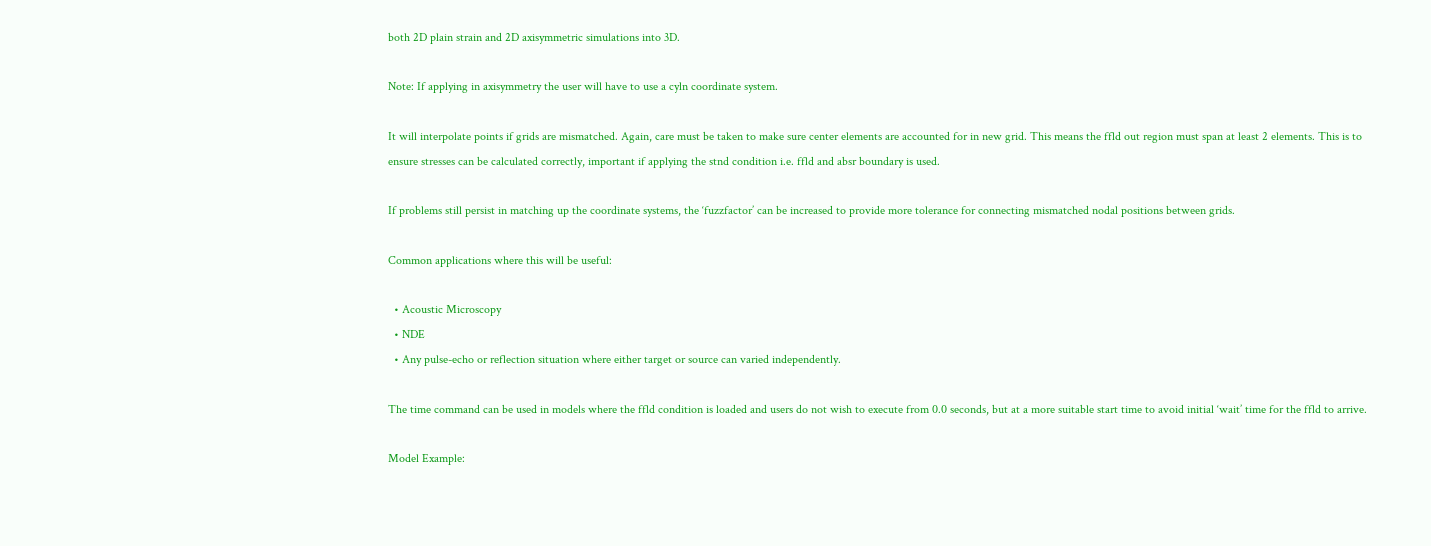both 2D plain strain and 2D axisymmetric simulations into 3D.

Note: If applying in axisymmetry the user will have to use a cyln coordinate system.

It will interpolate points if grids are mismatched. Again, care must be taken to make sure center elements are accounted for in new grid. This means the ffld out region must span at least 2 elements. This is to ensure stresses can be calculated correctly, important if applying the stnd condition i.e. ffld and absr boundary is used.

If problems still persist in matching up the coordinate systems, the ‘fuzzfactor’ can be increased to provide more tolerance for connecting mismatched nodal positions between grids.

Common applications where this will be useful:

  • Acoustic Microscopy
  • NDE
  • Any pulse-echo or reflection situation where either target or source can varied independently.

The time command can be used in models where the ffld condition is loaded and users do not wish to execute from 0.0 seconds, but at a more suitable start time to avoid initial ‘wait’ time for the ffld to arrive.

Model Example: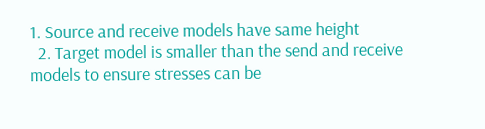1. Source and receive models have same height
  2. Target model is smaller than the send and receive models to ensure stresses can be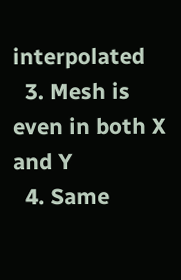interpolated
  3. Mesh is even in both X and Y
  4. Same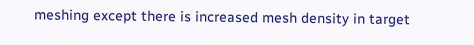meshing except there is increased mesh density in target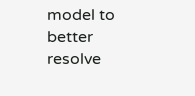model to better resolve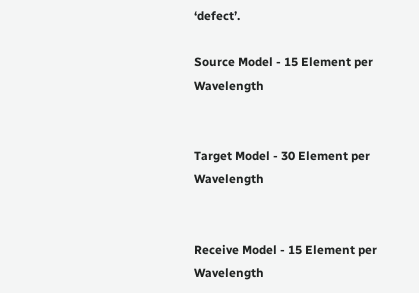‘defect’.

Source Model - 15 Element per Wavelength


Target Model - 30 Element per Wavelength


Receive Model - 15 Element per Wavelength